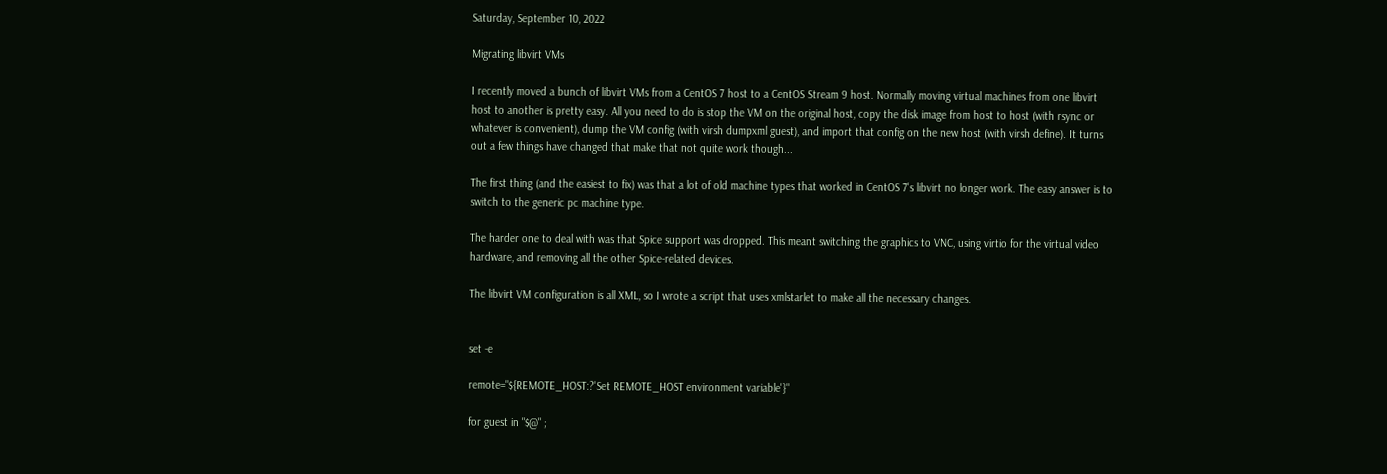Saturday, September 10, 2022

Migrating libvirt VMs

I recently moved a bunch of libvirt VMs from a CentOS 7 host to a CentOS Stream 9 host. Normally moving virtual machines from one libvirt host to another is pretty easy. All you need to do is stop the VM on the original host, copy the disk image from host to host (with rsync or whatever is convenient), dump the VM config (with virsh dumpxml guest), and import that config on the new host (with virsh define). It turns out a few things have changed that make that not quite work though...

The first thing (and the easiest to fix) was that a lot of old machine types that worked in CentOS 7's libvirt no longer work. The easy answer is to switch to the generic pc machine type.

The harder one to deal with was that Spice support was dropped. This meant switching the graphics to VNC, using virtio for the virtual video hardware, and removing all the other Spice-related devices.

The libvirt VM configuration is all XML, so I wrote a script that uses xmlstarlet to make all the necessary changes.


set -e

remote="${REMOTE_HOST:?'Set REMOTE_HOST environment variable'}"

for guest in "$@" ;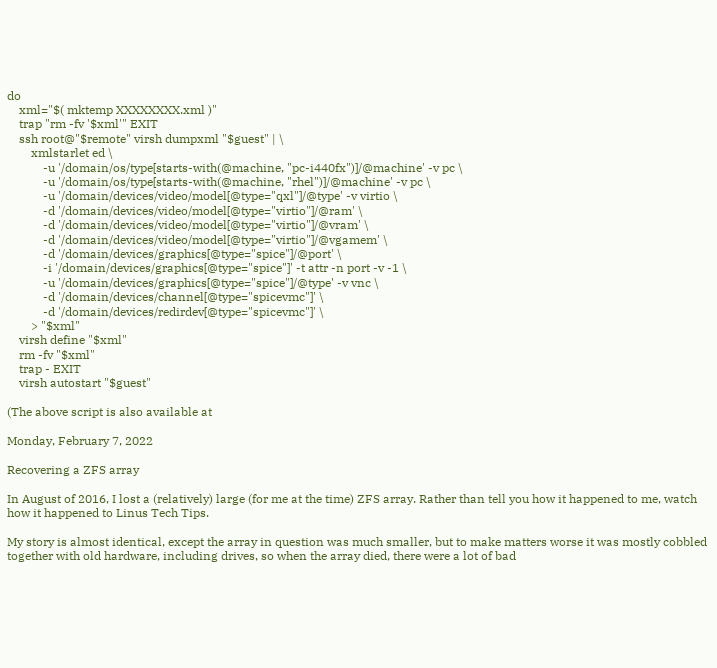do
    xml="$( mktemp XXXXXXXX.xml )"
    trap "rm -fv '$xml'" EXIT
    ssh root@"$remote" virsh dumpxml "$guest" | \
        xmlstarlet ed \
            -u '/domain/os/type[starts-with(@machine, "pc-i440fx")]/@machine' -v pc \
            -u '/domain/os/type[starts-with(@machine, "rhel")]/@machine' -v pc \
            -u '/domain/devices/video/model[@type="qxl"]/@type' -v virtio \
            -d '/domain/devices/video/model[@type="virtio"]/@ram' \
            -d '/domain/devices/video/model[@type="virtio"]/@vram' \
            -d '/domain/devices/video/model[@type="virtio"]/@vgamem' \
            -d '/domain/devices/graphics[@type="spice"]/@port' \
            -i '/domain/devices/graphics[@type="spice"]' -t attr -n port -v -1 \
            -u '/domain/devices/graphics[@type="spice"]/@type' -v vnc \
            -d '/domain/devices/channel[@type="spicevmc"]' \
            -d '/domain/devices/redirdev[@type="spicevmc"]' \
        > "$xml"
    virsh define "$xml"
    rm -fv "$xml"
    trap - EXIT
    virsh autostart "$guest"

(The above script is also available at

Monday, February 7, 2022

Recovering a ZFS array

In August of 2016, I lost a (relatively) large (for me at the time) ZFS array. Rather than tell you how it happened to me, watch how it happened to Linus Tech Tips.

My story is almost identical, except the array in question was much smaller, but to make matters worse it was mostly cobbled together with old hardware, including drives, so when the array died, there were a lot of bad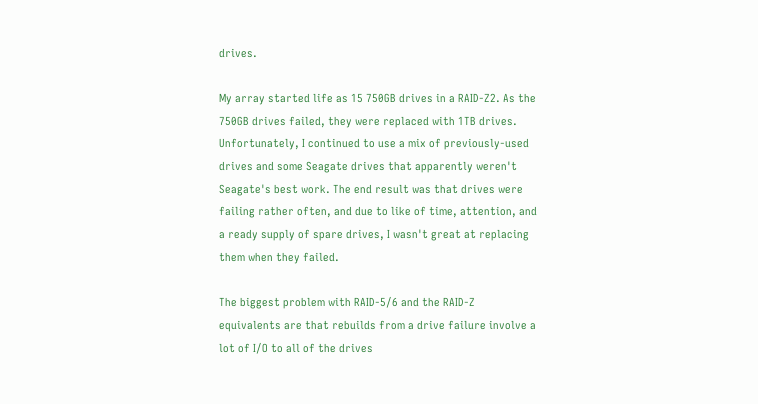drives.

My array started life as 15 750GB drives in a RAID-Z2. As the 750GB drives failed, they were replaced with 1TB drives. Unfortunately, I continued to use a mix of previously-used drives and some Seagate drives that apparently weren't Seagate's best work. The end result was that drives were failing rather often, and due to like of time, attention, and a ready supply of spare drives, I wasn't great at replacing them when they failed.

The biggest problem with RAID-5/6 and the RAID-Z equivalents are that rebuilds from a drive failure involve a lot of I/O to all of the drives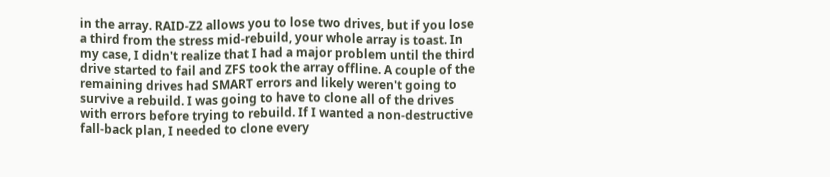in the array. RAID-Z2 allows you to lose two drives, but if you lose a third from the stress mid-rebuild, your whole array is toast. In my case, I didn't realize that I had a major problem until the third drive started to fail and ZFS took the array offline. A couple of the remaining drives had SMART errors and likely weren't going to survive a rebuild. I was going to have to clone all of the drives with errors before trying to rebuild. If I wanted a non-destructive fall-back plan, I needed to clone every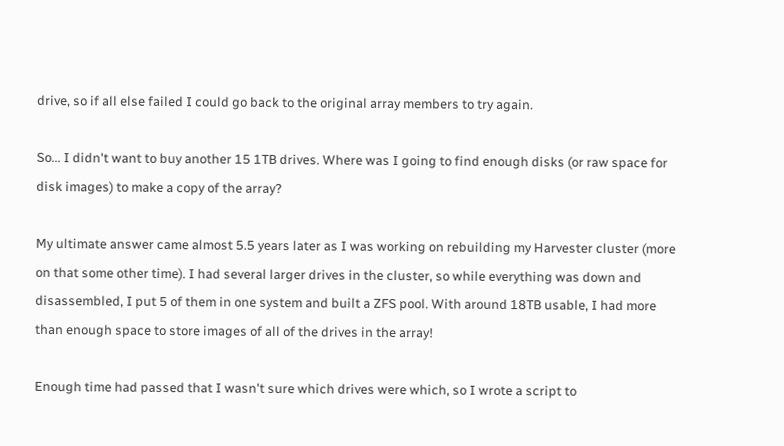drive, so if all else failed I could go back to the original array members to try again.

So... I didn't want to buy another 15 1TB drives. Where was I going to find enough disks (or raw space for disk images) to make a copy of the array?

My ultimate answer came almost 5.5 years later as I was working on rebuilding my Harvester cluster (more on that some other time). I had several larger drives in the cluster, so while everything was down and disassembled, I put 5 of them in one system and built a ZFS pool. With around 18TB usable, I had more than enough space to store images of all of the drives in the array!

Enough time had passed that I wasn't sure which drives were which, so I wrote a script to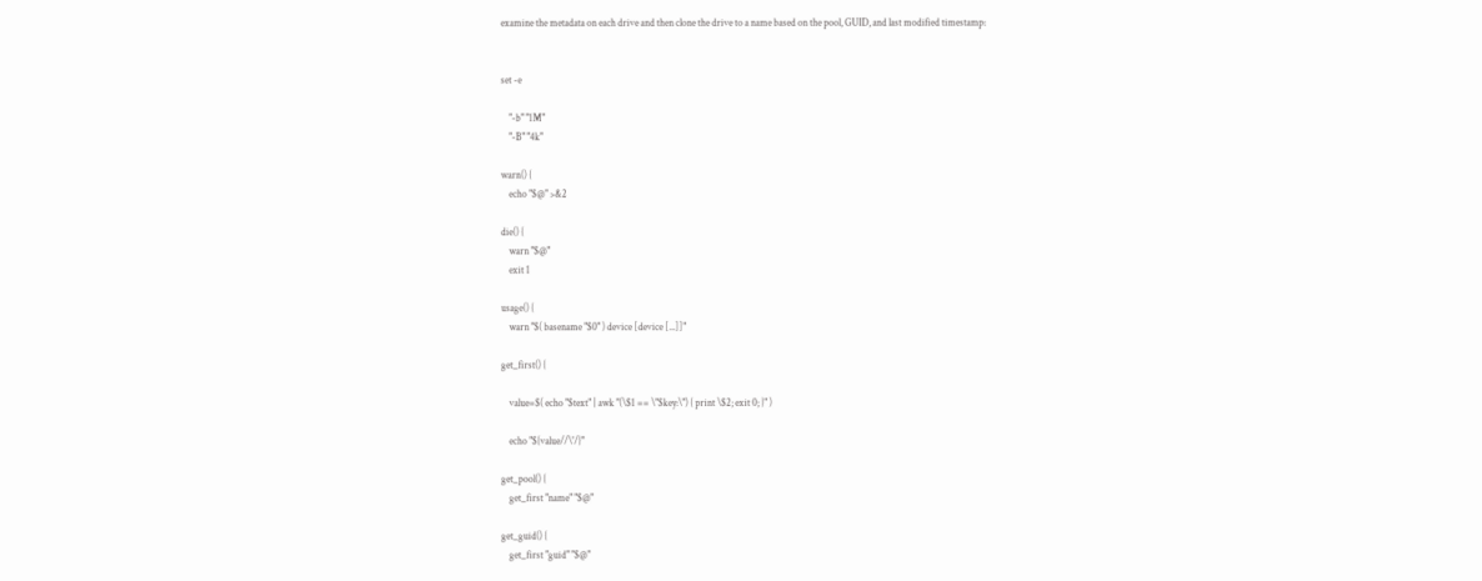examine the metadata on each drive and then clone the drive to a name based on the pool, GUID, and last modified timestamp:


set -e

    "-b" "1M"
    "-B" "4k"

warn() {
    echo "$@" >&2

die() {
    warn "$@"
    exit 1

usage() {
    warn "$( basename "$0" ) device [device [...]]"

get_first() {

    value=$( echo "$text" | awk "(\$1 == \"$key:\") { print \$2; exit 0; }" )

    echo "${value//\'/}"

get_pool() {
    get_first "name" "$@"

get_guid() {
    get_first "guid" "$@"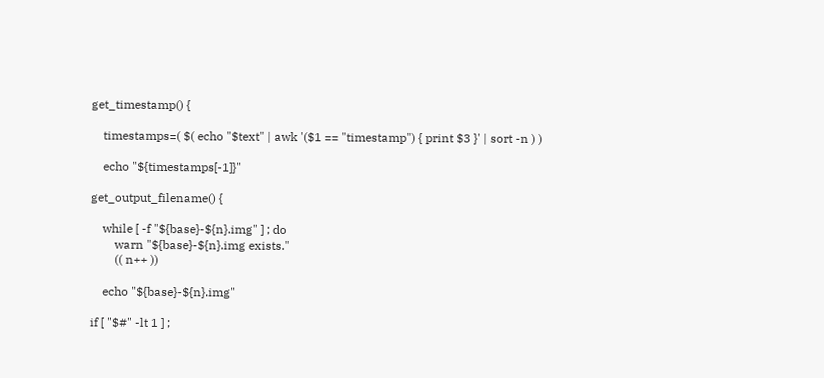get_timestamp() {

    timestamps=( $( echo "$text" | awk '($1 == "timestamp") { print $3 }' | sort -n ) )

    echo "${timestamps[-1]}"

get_output_filename() {

    while [ -f "${base}-${n}.img" ] ; do
        warn "${base}-${n}.img exists."
        (( n++ ))

    echo "${base}-${n}.img"

if [ "$#" -lt 1 ] ;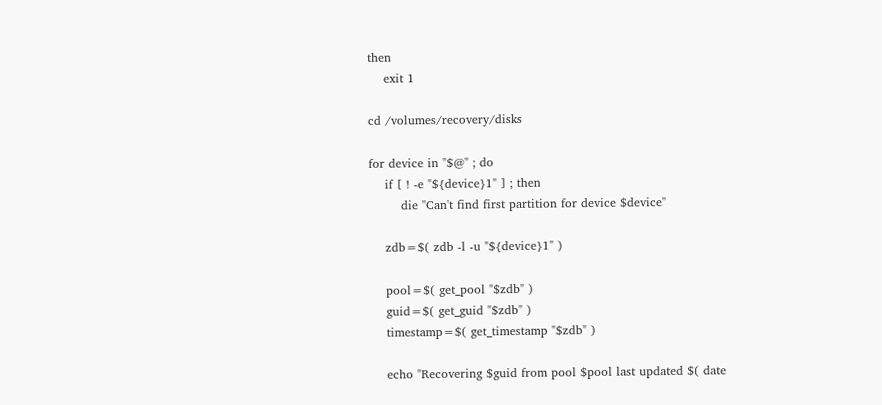then
    exit 1

cd /volumes/recovery/disks

for device in "$@" ; do
    if [ ! -e "${device}1" ] ; then
        die "Can't find first partition for device $device"

    zdb=$( zdb -l -u "${device}1" )

    pool=$( get_pool "$zdb" )
    guid=$( get_guid "$zdb" )
    timestamp=$( get_timestamp "$zdb" )

    echo "Recovering $guid from pool $pool last updated $( date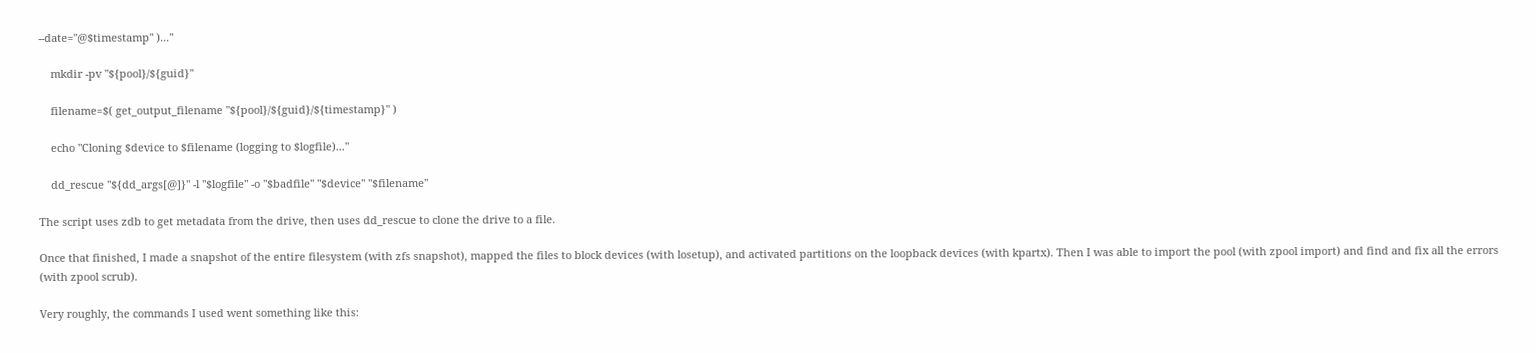--date="@$timestamp" )..."

    mkdir -pv "${pool}/${guid}"

    filename=$( get_output_filename "${pool}/${guid}/${timestamp}" )

    echo "Cloning $device to $filename (logging to $logfile)..."

    dd_rescue "${dd_args[@]}" -l "$logfile" -o "$badfile" "$device" "$filename"

The script uses zdb to get metadata from the drive, then uses dd_rescue to clone the drive to a file.

Once that finished, I made a snapshot of the entire filesystem (with zfs snapshot), mapped the files to block devices (with losetup), and activated partitions on the loopback devices (with kpartx). Then I was able to import the pool (with zpool import) and find and fix all the errors (with zpool scrub).

Very roughly, the commands I used went something like this: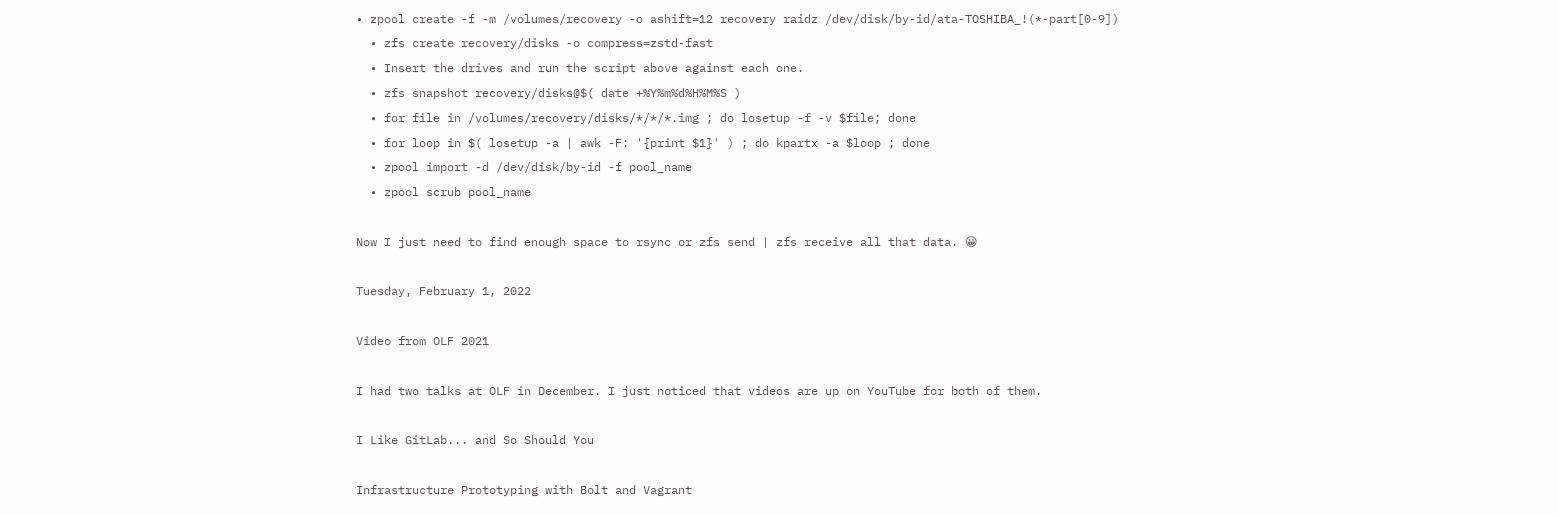• zpool create -f -m /volumes/recovery -o ashift=12 recovery raidz /dev/disk/by-id/ata-TOSHIBA_!(*-part[0-9])
  • zfs create recovery/disks -o compress=zstd-fast
  • Insert the drives and run the script above against each one.
  • zfs snapshot recovery/disks@$( date +%Y%m%d%H%M%S )
  • for file in /volumes/recovery/disks/*/*/*.img ; do losetup -f -v $file; done
  • for loop in $( losetup -a | awk -F: '{print $1}' ) ; do kpartx -a $loop ; done
  • zpool import -d /dev/disk/by-id -f pool_name
  • zpool scrub pool_name

Now I just need to find enough space to rsync or zfs send | zfs receive all that data. 😀

Tuesday, February 1, 2022

Video from OLF 2021

I had two talks at OLF in December. I just noticed that videos are up on YouTube for both of them.

I Like GitLab... and So Should You

Infrastructure Prototyping with Bolt and Vagrant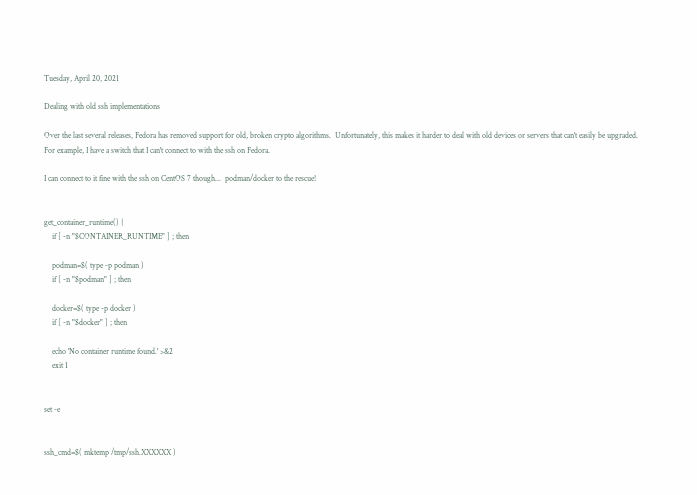Tuesday, April 20, 2021

Dealing with old ssh implementations

Over the last several releases, Fedora has removed support for old, broken crypto algorithms.  Unfortunately, this makes it harder to deal with old devices or servers that can't easily be upgraded.  For example, I have a switch that I can't connect to with the ssh on Fedora.

I can connect to it fine with the ssh on CentOS 7 though...  podman/docker to the rescue!


get_container_runtime() {
    if [ -n "$CONTAINER_RUNTIME" ] ; then

    podman=$( type -p podman )
    if [ -n "$podman" ] ; then

    docker=$( type -p docker )
    if [ -n "$docker" ] ; then

    echo 'No container runtime found.' >&2
    exit 1


set -e


ssh_cmd=$( mktemp /tmp/ssh.XXXXXX )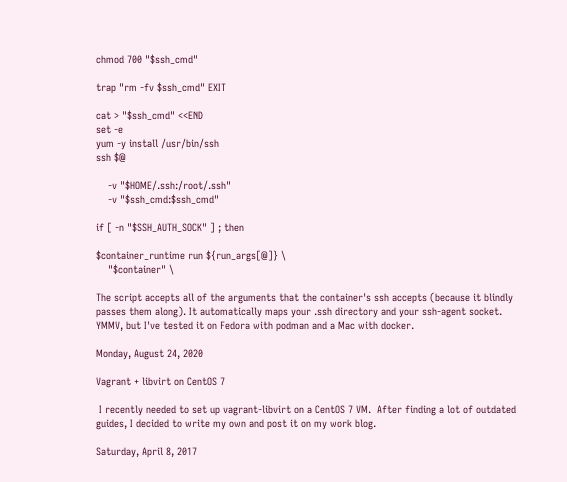chmod 700 "$ssh_cmd"

trap "rm -fv $ssh_cmd" EXIT

cat > "$ssh_cmd" <<END
set -e
yum -y install /usr/bin/ssh
ssh $@

    -v "$HOME/.ssh:/root/.ssh"
    -v "$ssh_cmd:$ssh_cmd"

if [ -n "$SSH_AUTH_SOCK" ] ; then

$container_runtime run ${run_args[@]} \
    "$container" \

The script accepts all of the arguments that the container's ssh accepts (because it blindly passes them along). It automatically maps your .ssh directory and your ssh-agent socket. YMMV, but I've tested it on Fedora with podman and a Mac with docker.

Monday, August 24, 2020

Vagrant + libvirt on CentOS 7

 I recently needed to set up vagrant-libvirt on a CentOS 7 VM.  After finding a lot of outdated guides, I decided to write my own and post it on my work blog.

Saturday, April 8, 2017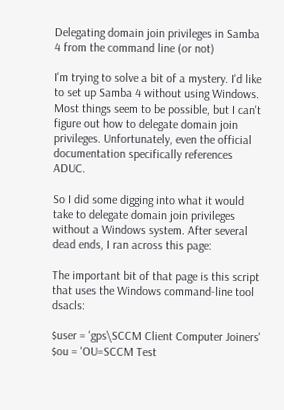Delegating domain join privileges in Samba 4 from the command line (or not)

I'm trying to solve a bit of a mystery. I'd like to set up Samba 4 without using Windows. Most things seem to be possible, but I can't figure out how to delegate domain join privileges. Unfortunately, even the official documentation specifically references ADUC.

So I did some digging into what it would take to delegate domain join privileges without a Windows system. After several dead ends, I ran across this page:

The important bit of that page is this script that uses the Windows command-line tool dsacls:

$user = 'gps\SCCM Client Computer Joiners'
$ou = 'OU=SCCM Test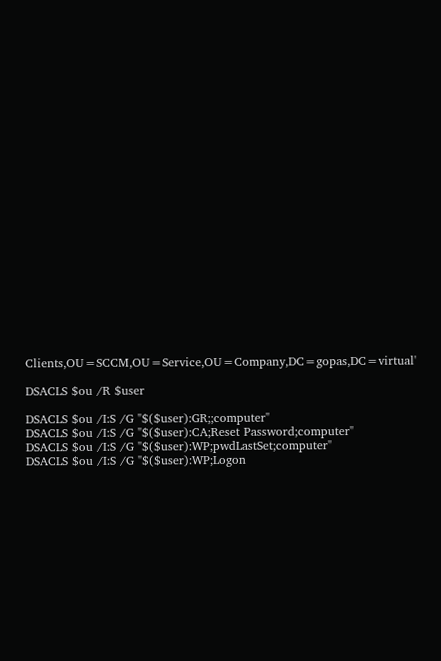Clients,OU=SCCM,OU=Service,OU=Company,DC=gopas,DC=virtual'

DSACLS $ou /R $user

DSACLS $ou /I:S /G "$($user):GR;;computer"
DSACLS $ou /I:S /G "$($user):CA;Reset Password;computer"
DSACLS $ou /I:S /G "$($user):WP;pwdLastSet;computer"
DSACLS $ou /I:S /G "$($user):WP;Logon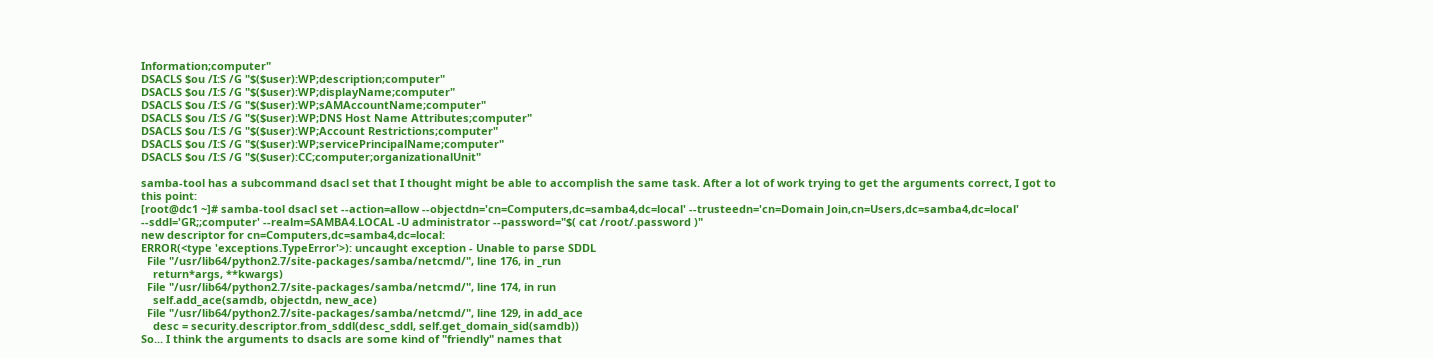Information;computer"
DSACLS $ou /I:S /G "$($user):WP;description;computer"
DSACLS $ou /I:S /G "$($user):WP;displayName;computer"
DSACLS $ou /I:S /G "$($user):WP;sAMAccountName;computer"
DSACLS $ou /I:S /G "$($user):WP;DNS Host Name Attributes;computer"
DSACLS $ou /I:S /G "$($user):WP;Account Restrictions;computer"
DSACLS $ou /I:S /G "$($user):WP;servicePrincipalName;computer"
DSACLS $ou /I:S /G "$($user):CC;computer;organizationalUnit"

samba-tool has a subcommand dsacl set that I thought might be able to accomplish the same task. After a lot of work trying to get the arguments correct, I got to this point:
[root@dc1 ~]# samba-tool dsacl set --action=allow --objectdn='cn=Computers,dc=samba4,dc=local' --trusteedn='cn=Domain Join,cn=Users,dc=samba4,dc=local' --sddl='GR;;computer' --realm=SAMBA4.LOCAL -U administrator --password="$( cat /root/.password )"
new descriptor for cn=Computers,dc=samba4,dc=local:
ERROR(<type 'exceptions.TypeError'>): uncaught exception - Unable to parse SDDL
  File "/usr/lib64/python2.7/site-packages/samba/netcmd/", line 176, in _run
    return*args, **kwargs)
  File "/usr/lib64/python2.7/site-packages/samba/netcmd/", line 174, in run
    self.add_ace(samdb, objectdn, new_ace)
  File "/usr/lib64/python2.7/site-packages/samba/netcmd/", line 129, in add_ace
    desc = security.descriptor.from_sddl(desc_sddl, self.get_domain_sid(samdb))
So... I think the arguments to dsacls are some kind of "friendly" names that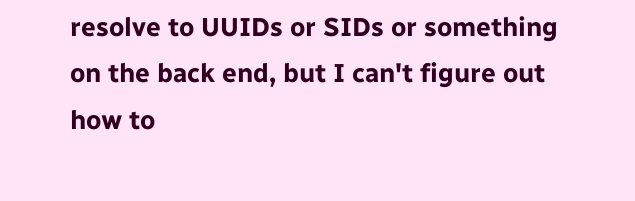resolve to UUIDs or SIDs or something on the back end, but I can't figure out how to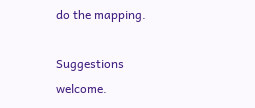do the mapping.

Suggestions welcome.